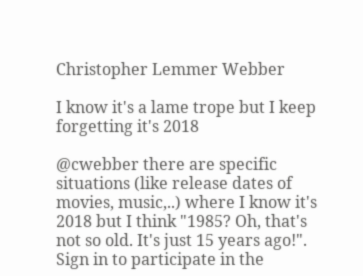Christopher Lemmer Webber

I know it's a lame trope but I keep forgetting it's 2018

@cwebber there are specific situations (like release dates of movies, music,..) where I know it's 2018 but I think "1985? Oh, that's not so old. It's just 15 years ago!".
Sign in to participate in the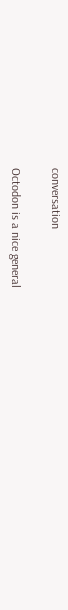conversation

Octodon is a nice general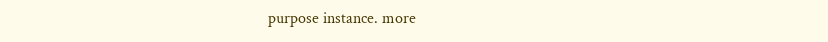purpose instance. more